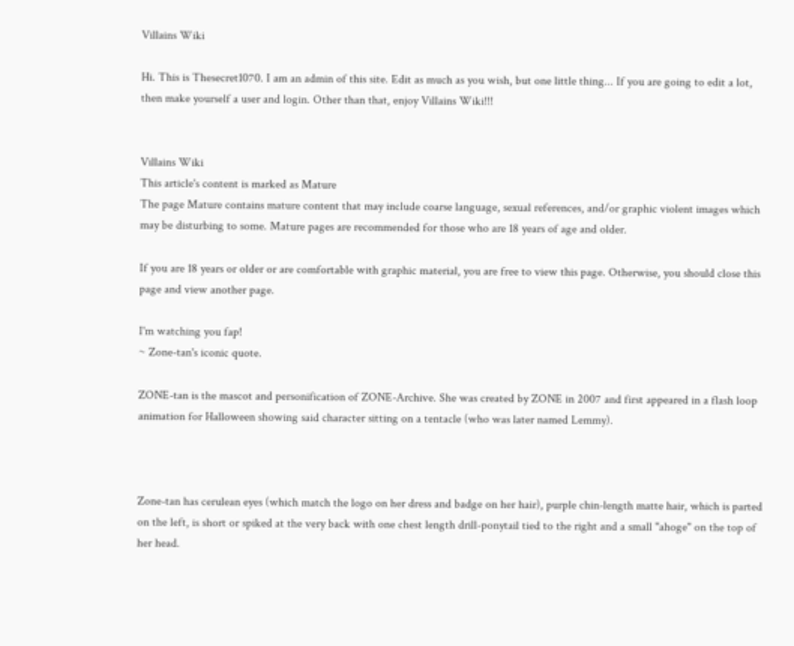Villains Wiki

Hi. This is Thesecret1070. I am an admin of this site. Edit as much as you wish, but one little thing... If you are going to edit a lot, then make yourself a user and login. Other than that, enjoy Villains Wiki!!!


Villains Wiki
This article's content is marked as Mature
The page Mature contains mature content that may include coarse language, sexual references, and/or graphic violent images which may be disturbing to some. Mature pages are recommended for those who are 18 years of age and older.

If you are 18 years or older or are comfortable with graphic material, you are free to view this page. Otherwise, you should close this page and view another page.

I'm watching you fap!
~ Zone-tan's iconic quote.

ZONE-tan is the mascot and personification of ZONE-Archive. She was created by ZONE in 2007 and first appeared in a flash loop animation for Halloween showing said character sitting on a tentacle (who was later named Lemmy).



Zone-tan has cerulean eyes (which match the logo on her dress and badge on her hair), purple chin-length matte hair, which is parted on the left, is short or spiked at the very back with one chest length drill-ponytail tied to the right and a small "ahoge" on the top of her head.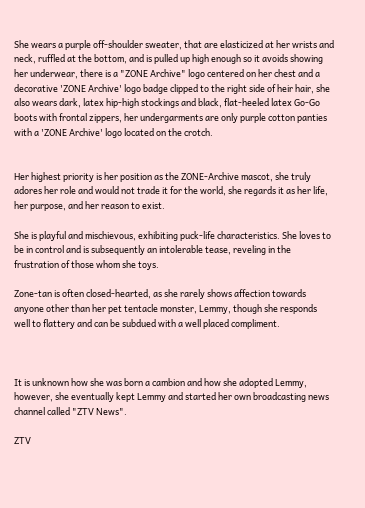She wears a purple off-shoulder sweater, that are elasticized at her wrists and neck, ruffled at the bottom, and is pulled up high enough so it avoids showing her underwear, there is a "ZONE Archive" logo centered on her chest and a decorative 'ZONE Archive' logo badge clipped to the right side of heir hair, she also wears dark, latex hip-high stockings and black, flat-heeled latex Go-Go boots with frontal zippers, her undergarments are only purple cotton panties with a 'ZONE Archive' logo located on the crotch.


Her highest priority is her position as the ZONE-Archive mascot, she truly adores her role and would not trade it for the world, she regards it as her life, her purpose, and her reason to exist.

She is playful and mischievous, exhibiting puck-life characteristics. She loves to be in control and is subsequently an intolerable tease, reveling in the frustration of those whom she toys.

Zone-tan is often closed-hearted, as she rarely shows affection towards anyone other than her pet tentacle monster, Lemmy, though she responds well to flattery and can be subdued with a well placed compliment.



It is unknown how she was born a cambion and how she adopted Lemmy, however, she eventually kept Lemmy and started her own broadcasting news channel called "ZTV News".

ZTV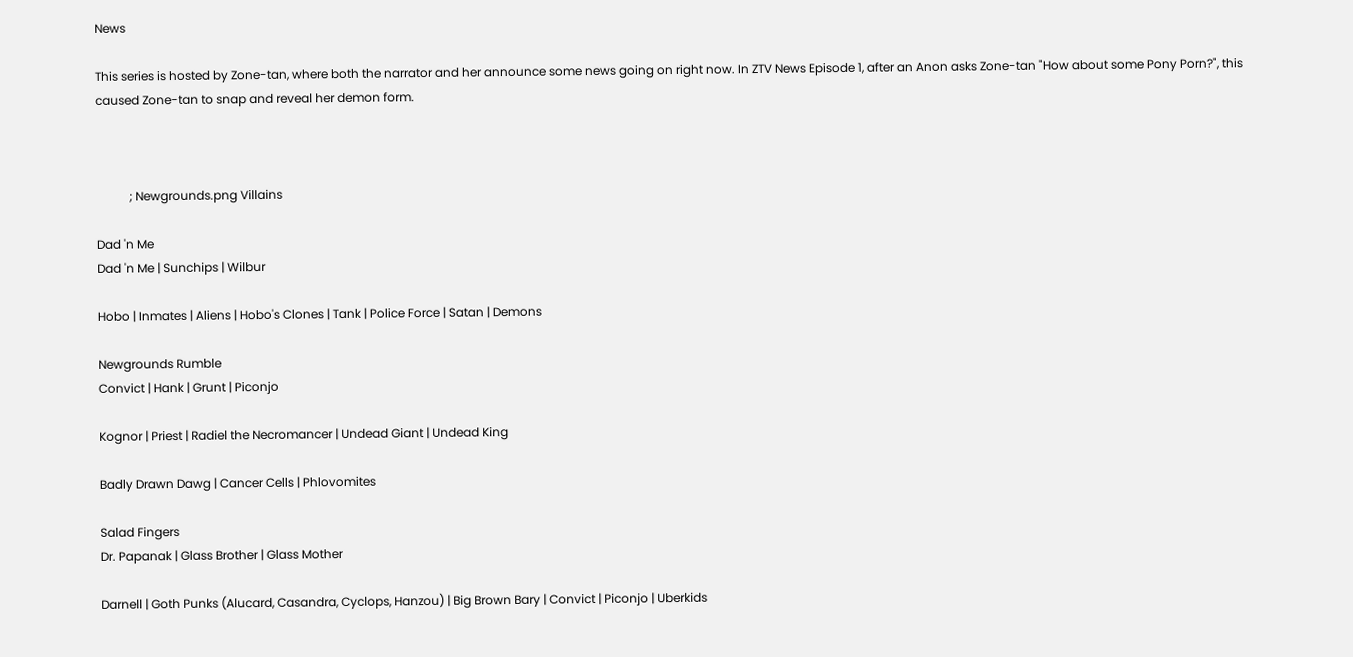News

This series is hosted by Zone-tan, where both the narrator and her announce some news going on right now. In ZTV News Episode 1, after an Anon asks Zone-tan "How about some Pony Porn?", this caused Zone-tan to snap and reveal her demon form.



           ; Newgrounds.png Villains

Dad 'n Me
Dad 'n Me | Sunchips | Wilbur

Hobo | Inmates | Aliens | Hobo's Clones | Tank | Police Force | Satan | Demons

Newgrounds Rumble
Convict | Hank | Grunt | Piconjo

Kognor | Priest | Radiel the Necromancer | Undead Giant | Undead King

Badly Drawn Dawg | Cancer Cells | Phlovomites

Salad Fingers
Dr. Papanak | Glass Brother | Glass Mother

Darnell | Goth Punks (Alucard, Casandra, Cyclops, Hanzou) | Big Brown Bary | Convict | Piconjo | Uberkids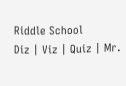Riddle School
Diz | Viz | Quiz | Mr.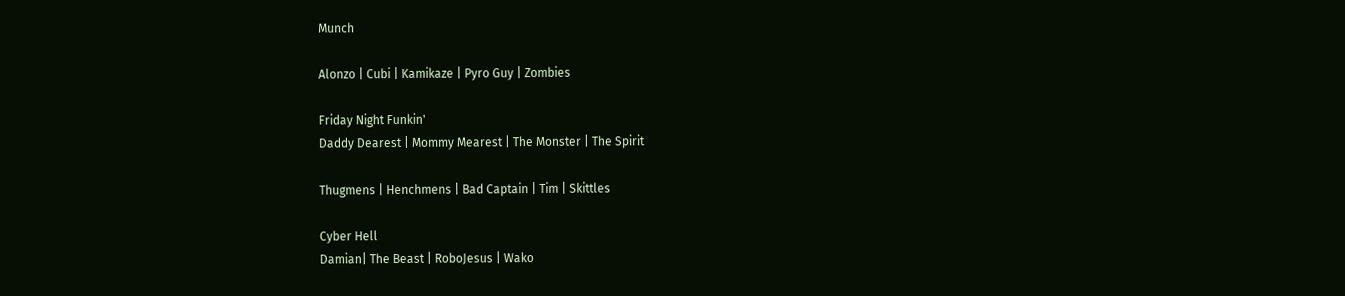Munch

Alonzo | Cubi | Kamikaze | Pyro Guy | Zombies

Friday Night Funkin'
Daddy Dearest | Mommy Mearest | The Monster | The Spirit

Thugmens | Henchmens | Bad Captain | Tim | Skittles

Cyber Hell
Damian| The Beast | RoboJesus | Wako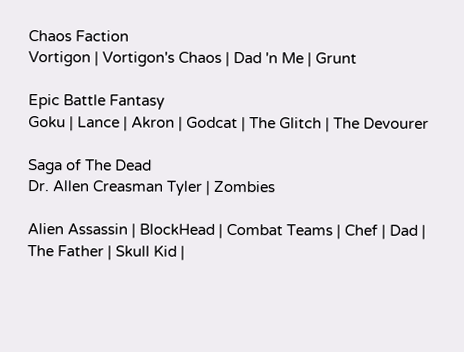Chaos Faction
Vortigon | Vortigon's Chaos | Dad 'n Me | Grunt

Epic Battle Fantasy
Goku | Lance | Akron | Godcat | The Glitch | The Devourer

Saga of The Dead
Dr. Allen Creasman Tyler | Zombies

Alien Assassin | BlockHead | Combat Teams | Chef | Dad | The Father | Skull Kid |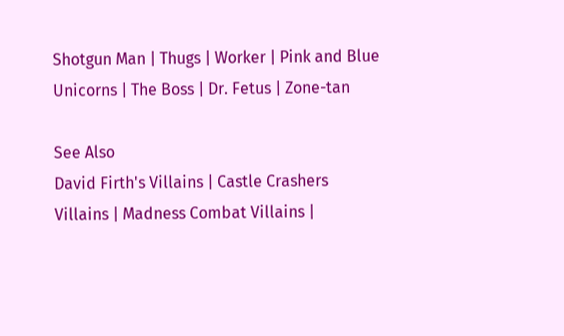Shotgun Man | Thugs | Worker | Pink and Blue Unicorns | The Boss | Dr. Fetus | Zone-tan

See Also
David Firth's Villains | Castle Crashers Villains | Madness Combat Villains |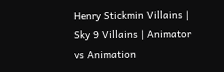Henry Stickmin Villains | Sky 9 Villains | Animator vs Animation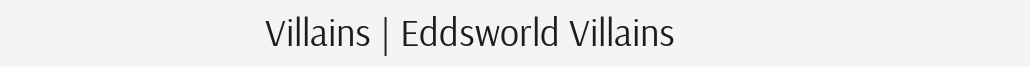Villains | Eddsworld Villains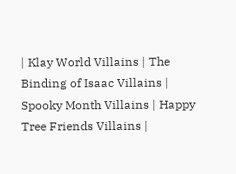| Klay World Villains | The Binding of Isaac Villains | Spooky Month Villains | Happy Tree Friends Villains |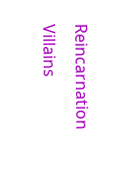Reincarnation Villains